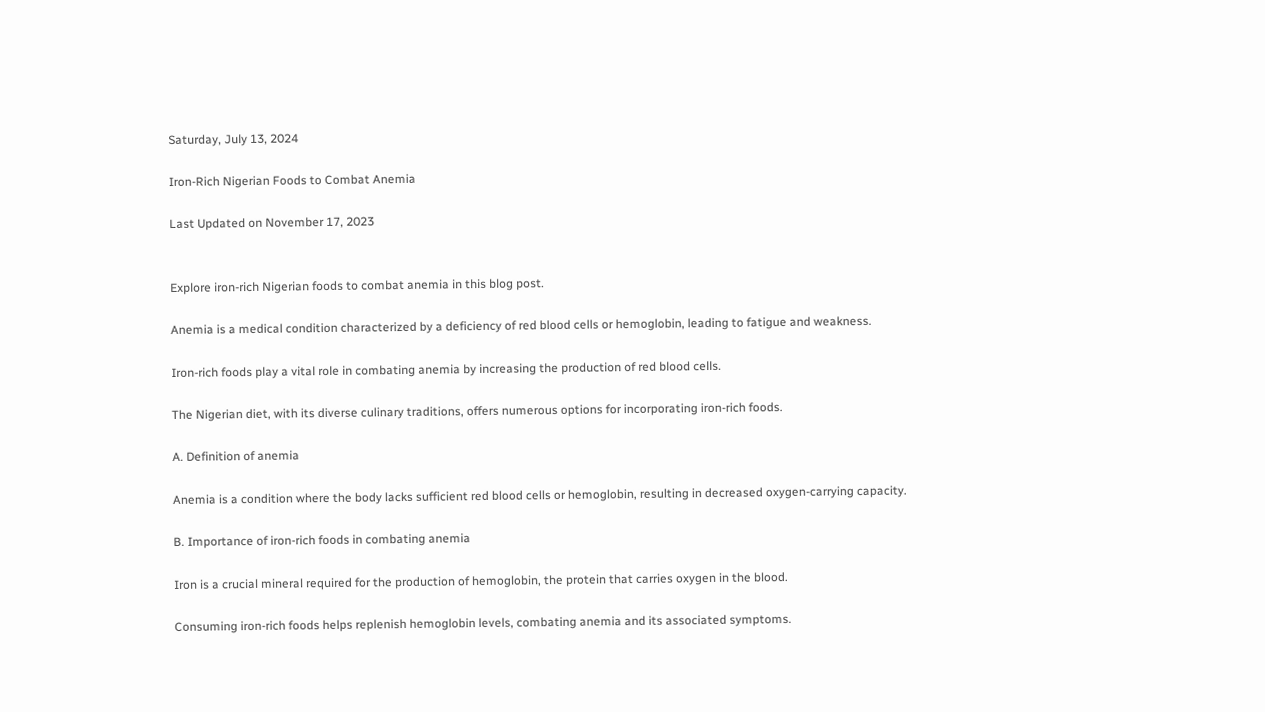Saturday, July 13, 2024

Iron-Rich Nigerian Foods to Combat Anemia

Last Updated on November 17, 2023


Explore iron-rich Nigerian foods to combat anemia in this blog post.

Anemia is a medical condition characterized by a deficiency of red blood cells or hemoglobin, leading to fatigue and weakness.

Iron-rich foods play a vital role in combating anemia by increasing the production of red blood cells.

The Nigerian diet, with its diverse culinary traditions, offers numerous options for incorporating iron-rich foods.

A. Definition of anemia

Anemia is a condition where the body lacks sufficient red blood cells or hemoglobin, resulting in decreased oxygen-carrying capacity.

B. Importance of iron-rich foods in combating anemia

Iron is a crucial mineral required for the production of hemoglobin, the protein that carries oxygen in the blood.

Consuming iron-rich foods helps replenish hemoglobin levels, combating anemia and its associated symptoms.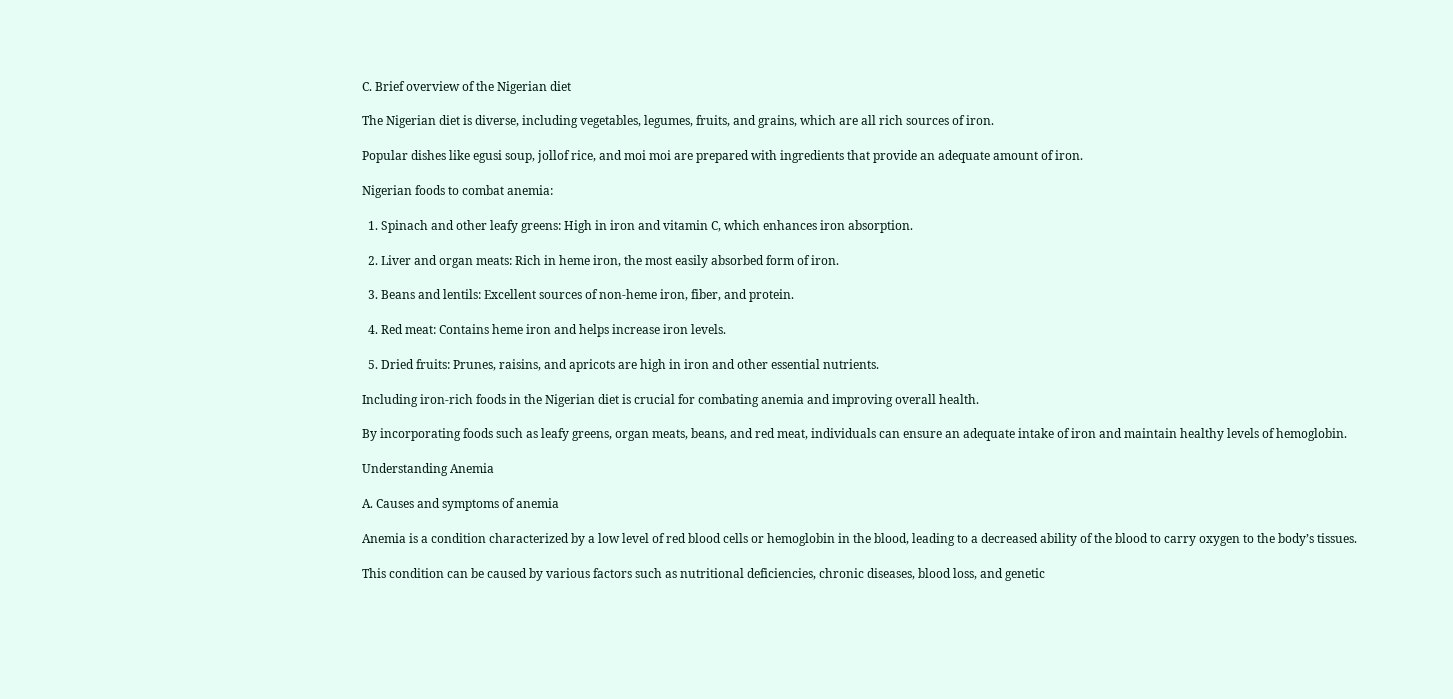C. Brief overview of the Nigerian diet

The Nigerian diet is diverse, including vegetables, legumes, fruits, and grains, which are all rich sources of iron.

Popular dishes like egusi soup, jollof rice, and moi moi are prepared with ingredients that provide an adequate amount of iron.

Nigerian foods to combat anemia:

  1. Spinach and other leafy greens: High in iron and vitamin C, which enhances iron absorption.

  2. Liver and organ meats: Rich in heme iron, the most easily absorbed form of iron.

  3. Beans and lentils: Excellent sources of non-heme iron, fiber, and protein.

  4. Red meat: Contains heme iron and helps increase iron levels.

  5. Dried fruits: Prunes, raisins, and apricots are high in iron and other essential nutrients.

Including iron-rich foods in the Nigerian diet is crucial for combating anemia and improving overall health.

By incorporating foods such as leafy greens, organ meats, beans, and red meat, individuals can ensure an adequate intake of iron and maintain healthy levels of hemoglobin.

Understanding Anemia

A. Causes and symptoms of anemia

Anemia is a condition characterized by a low level of red blood cells or hemoglobin in the blood, leading to a decreased ability of the blood to carry oxygen to the body’s tissues.

This condition can be caused by various factors such as nutritional deficiencies, chronic diseases, blood loss, and genetic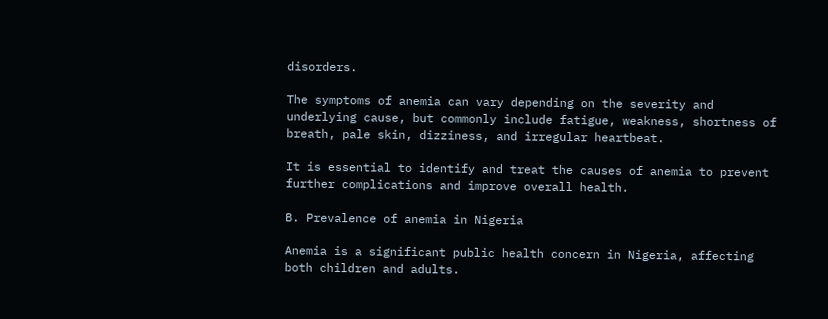disorders.

The symptoms of anemia can vary depending on the severity and underlying cause, but commonly include fatigue, weakness, shortness of breath, pale skin, dizziness, and irregular heartbeat.

It is essential to identify and treat the causes of anemia to prevent further complications and improve overall health.

B. Prevalence of anemia in Nigeria

Anemia is a significant public health concern in Nigeria, affecting both children and adults.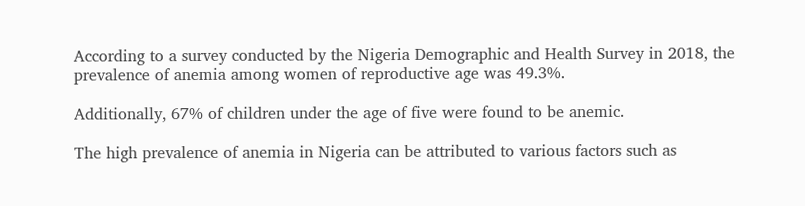According to a survey conducted by the Nigeria Demographic and Health Survey in 2018, the prevalence of anemia among women of reproductive age was 49.3%.

Additionally, 67% of children under the age of five were found to be anemic.

The high prevalence of anemia in Nigeria can be attributed to various factors such as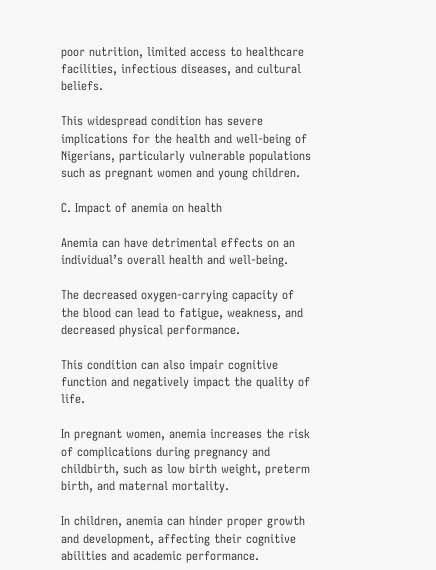poor nutrition, limited access to healthcare facilities, infectious diseases, and cultural beliefs.

This widespread condition has severe implications for the health and well-being of Nigerians, particularly vulnerable populations such as pregnant women and young children.

C. Impact of anemia on health

Anemia can have detrimental effects on an individual’s overall health and well-being.

The decreased oxygen-carrying capacity of the blood can lead to fatigue, weakness, and decreased physical performance.

This condition can also impair cognitive function and negatively impact the quality of life.

In pregnant women, anemia increases the risk of complications during pregnancy and childbirth, such as low birth weight, preterm birth, and maternal mortality.

In children, anemia can hinder proper growth and development, affecting their cognitive abilities and academic performance.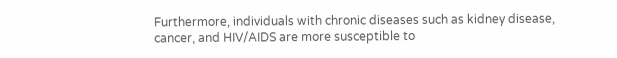Furthermore, individuals with chronic diseases such as kidney disease, cancer, and HIV/AIDS are more susceptible to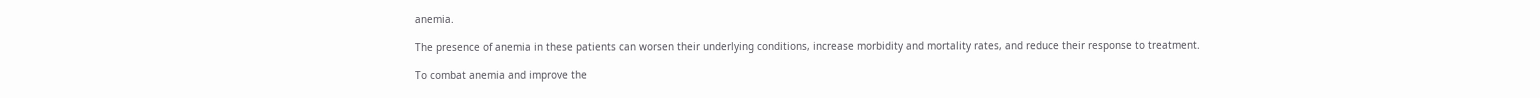anemia.

The presence of anemia in these patients can worsen their underlying conditions, increase morbidity and mortality rates, and reduce their response to treatment.

To combat anemia and improve the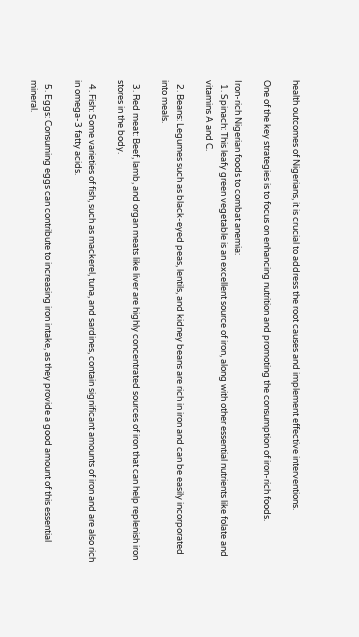health outcomes of Nigerians, it is crucial to address the root causes and implement effective interventions.

One of the key strategies is to focus on enhancing nutrition and promoting the consumption of iron-rich foods.

Iron-rich Nigerian foods to combat anemia:
  1. Spinach: This leafy green vegetable is an excellent source of iron, along with other essential nutrients like folate and vitamins A and C.

  2. Beans: Legumes such as black-eyed peas, lentils, and kidney beans are rich in iron and can be easily incorporated into meals.

  3. Red meat: Beef, lamb, and organ meats like liver are highly concentrated sources of iron that can help replenish iron stores in the body.

  4. Fish: Some varieties of fish, such as mackerel, tuna, and sardines, contain significant amounts of iron and are also rich in omega-3 fatty acids.

  5. Eggs: Consuming eggs can contribute to increasing iron intake, as they provide a good amount of this essential mineral.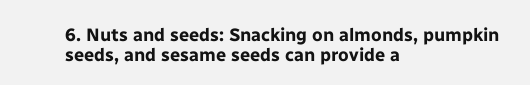6. Nuts and seeds: Snacking on almonds, pumpkin seeds, and sesame seeds can provide a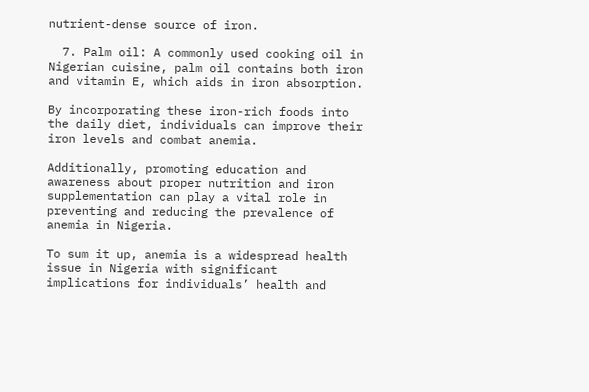nutrient-dense source of iron.

  7. Palm oil: A commonly used cooking oil in Nigerian cuisine, palm oil contains both iron and vitamin E, which aids in iron absorption.

By incorporating these iron-rich foods into the daily diet, individuals can improve their iron levels and combat anemia.

Additionally, promoting education and awareness about proper nutrition and iron supplementation can play a vital role in preventing and reducing the prevalence of anemia in Nigeria.

To sum it up, anemia is a widespread health issue in Nigeria with significant implications for individuals’ health and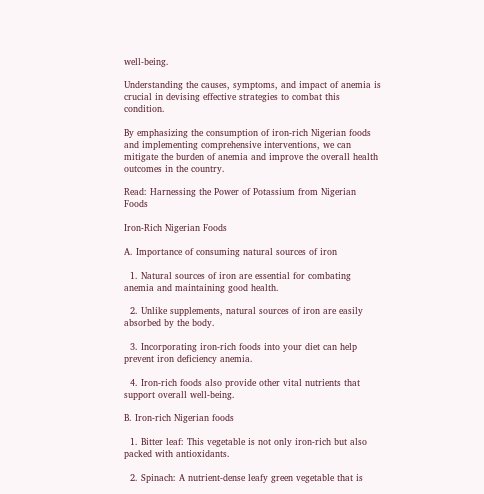well-being.

Understanding the causes, symptoms, and impact of anemia is crucial in devising effective strategies to combat this condition.

By emphasizing the consumption of iron-rich Nigerian foods and implementing comprehensive interventions, we can mitigate the burden of anemia and improve the overall health outcomes in the country.

Read: Harnessing the Power of Potassium from Nigerian Foods

Iron-Rich Nigerian Foods

A. Importance of consuming natural sources of iron

  1. Natural sources of iron are essential for combating anemia and maintaining good health.

  2. Unlike supplements, natural sources of iron are easily absorbed by the body.

  3. Incorporating iron-rich foods into your diet can help prevent iron deficiency anemia.

  4. Iron-rich foods also provide other vital nutrients that support overall well-being.

B. Iron-rich Nigerian foods

  1. Bitter leaf: This vegetable is not only iron-rich but also packed with antioxidants.

  2. Spinach: A nutrient-dense leafy green vegetable that is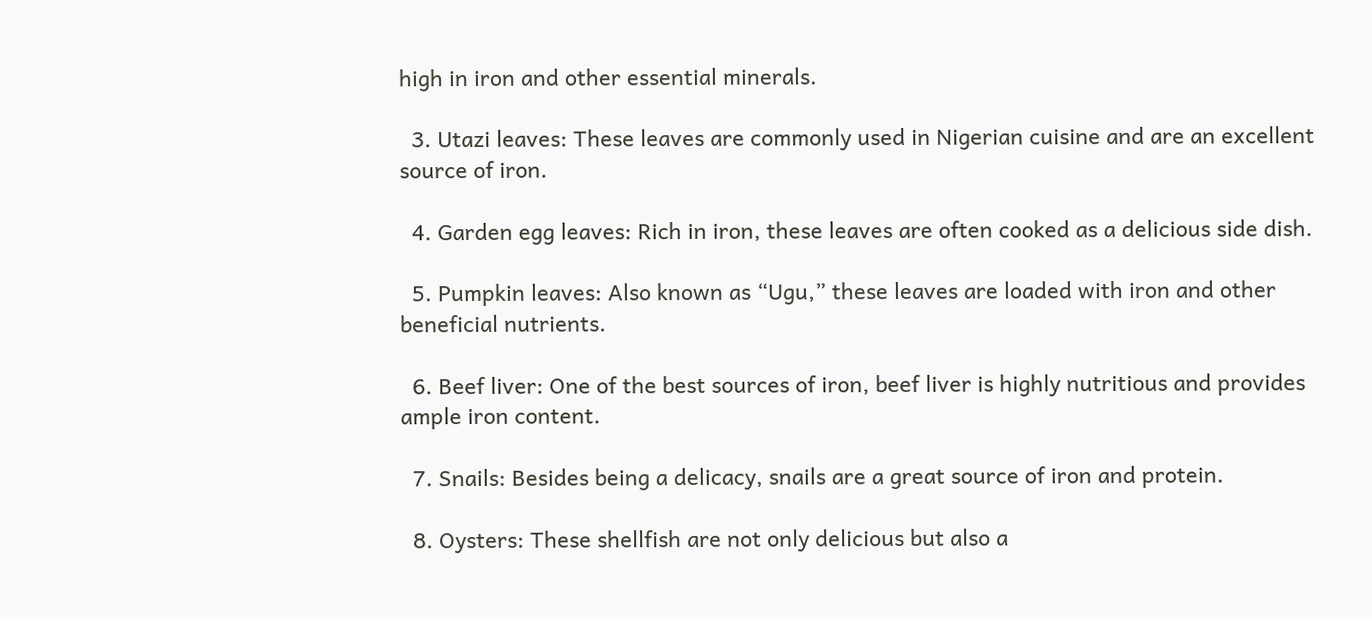high in iron and other essential minerals.

  3. Utazi leaves: These leaves are commonly used in Nigerian cuisine and are an excellent source of iron.

  4. Garden egg leaves: Rich in iron, these leaves are often cooked as a delicious side dish.

  5. Pumpkin leaves: Also known as “Ugu,” these leaves are loaded with iron and other beneficial nutrients.

  6. Beef liver: One of the best sources of iron, beef liver is highly nutritious and provides ample iron content.

  7. Snails: Besides being a delicacy, snails are a great source of iron and protein.

  8. Oysters: These shellfish are not only delicious but also a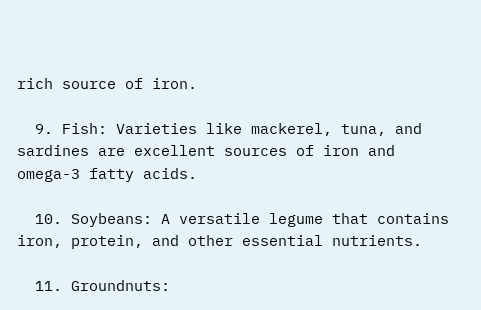rich source of iron.

  9. Fish: Varieties like mackerel, tuna, and sardines are excellent sources of iron and omega-3 fatty acids.

  10. Soybeans: A versatile legume that contains iron, protein, and other essential nutrients.

  11. Groundnuts: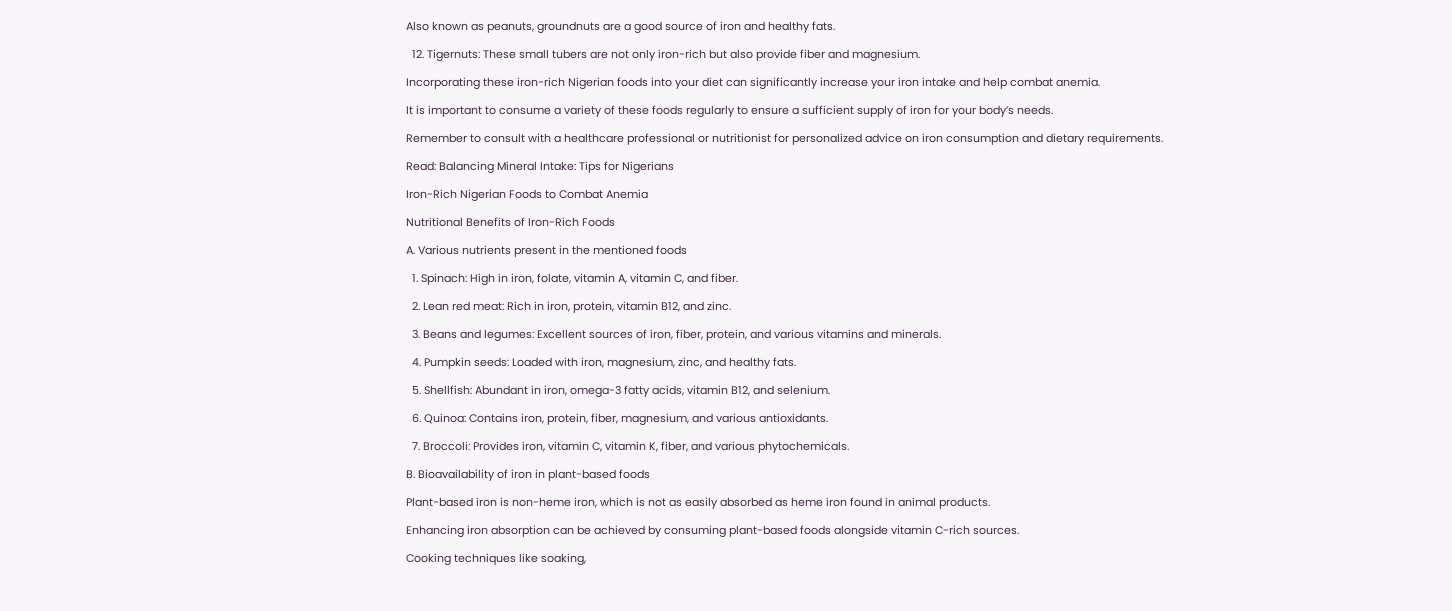Also known as peanuts, groundnuts are a good source of iron and healthy fats.

  12. Tigernuts: These small tubers are not only iron-rich but also provide fiber and magnesium.

Incorporating these iron-rich Nigerian foods into your diet can significantly increase your iron intake and help combat anemia.

It is important to consume a variety of these foods regularly to ensure a sufficient supply of iron for your body’s needs.

Remember to consult with a healthcare professional or nutritionist for personalized advice on iron consumption and dietary requirements.

Read: Balancing Mineral Intake: Tips for Nigerians

Iron-Rich Nigerian Foods to Combat Anemia

Nutritional Benefits of Iron-Rich Foods

A. Various nutrients present in the mentioned foods

  1. Spinach: High in iron, folate, vitamin A, vitamin C, and fiber.

  2. Lean red meat: Rich in iron, protein, vitamin B12, and zinc.

  3. Beans and legumes: Excellent sources of iron, fiber, protein, and various vitamins and minerals.

  4. Pumpkin seeds: Loaded with iron, magnesium, zinc, and healthy fats.

  5. Shellfish: Abundant in iron, omega-3 fatty acids, vitamin B12, and selenium.

  6. Quinoa: Contains iron, protein, fiber, magnesium, and various antioxidants.

  7. Broccoli: Provides iron, vitamin C, vitamin K, fiber, and various phytochemicals.

B. Bioavailability of iron in plant-based foods

Plant-based iron is non-heme iron, which is not as easily absorbed as heme iron found in animal products.

Enhancing iron absorption can be achieved by consuming plant-based foods alongside vitamin C-rich sources.

Cooking techniques like soaking,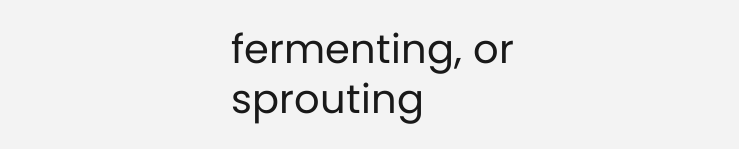fermenting, or sprouting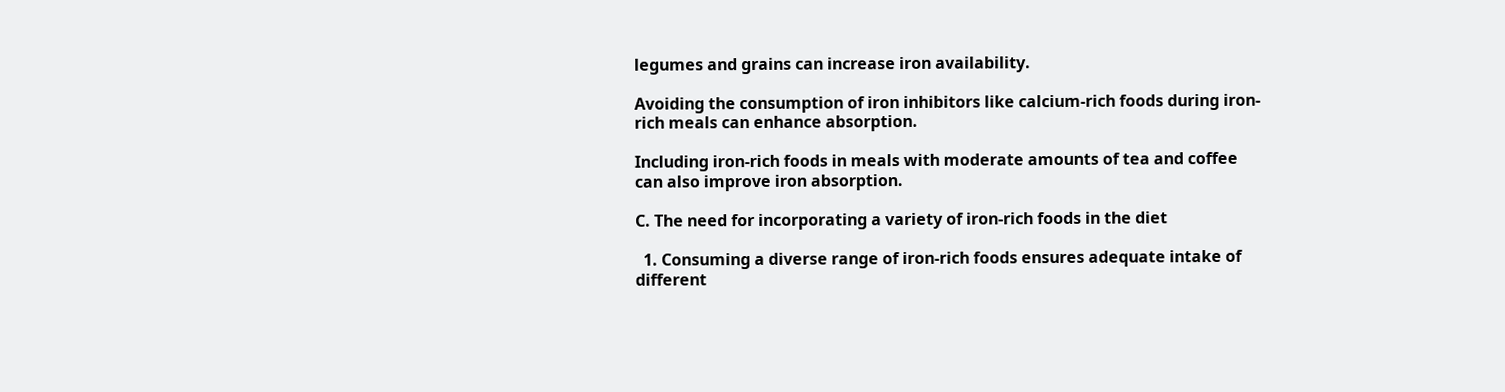legumes and grains can increase iron availability.

Avoiding the consumption of iron inhibitors like calcium-rich foods during iron-rich meals can enhance absorption.

Including iron-rich foods in meals with moderate amounts of tea and coffee can also improve iron absorption.

C. The need for incorporating a variety of iron-rich foods in the diet

  1. Consuming a diverse range of iron-rich foods ensures adequate intake of different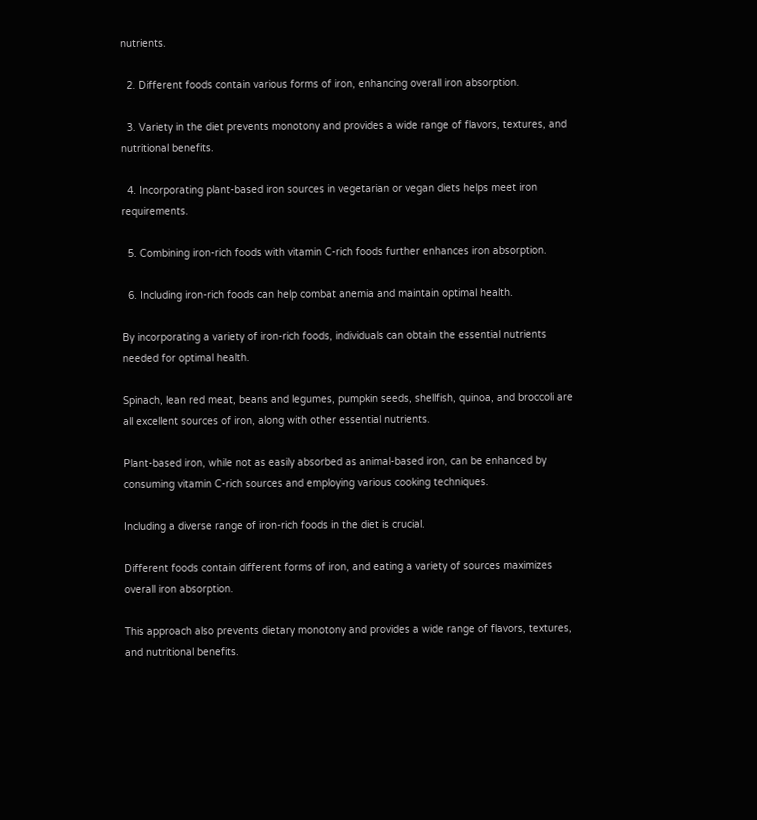nutrients.

  2. Different foods contain various forms of iron, enhancing overall iron absorption.

  3. Variety in the diet prevents monotony and provides a wide range of flavors, textures, and nutritional benefits.

  4. Incorporating plant-based iron sources in vegetarian or vegan diets helps meet iron requirements.

  5. Combining iron-rich foods with vitamin C-rich foods further enhances iron absorption.

  6. Including iron-rich foods can help combat anemia and maintain optimal health.

By incorporating a variety of iron-rich foods, individuals can obtain the essential nutrients needed for optimal health.

Spinach, lean red meat, beans and legumes, pumpkin seeds, shellfish, quinoa, and broccoli are all excellent sources of iron, along with other essential nutrients.

Plant-based iron, while not as easily absorbed as animal-based iron, can be enhanced by consuming vitamin C-rich sources and employing various cooking techniques.

Including a diverse range of iron-rich foods in the diet is crucial.

Different foods contain different forms of iron, and eating a variety of sources maximizes overall iron absorption.

This approach also prevents dietary monotony and provides a wide range of flavors, textures, and nutritional benefits.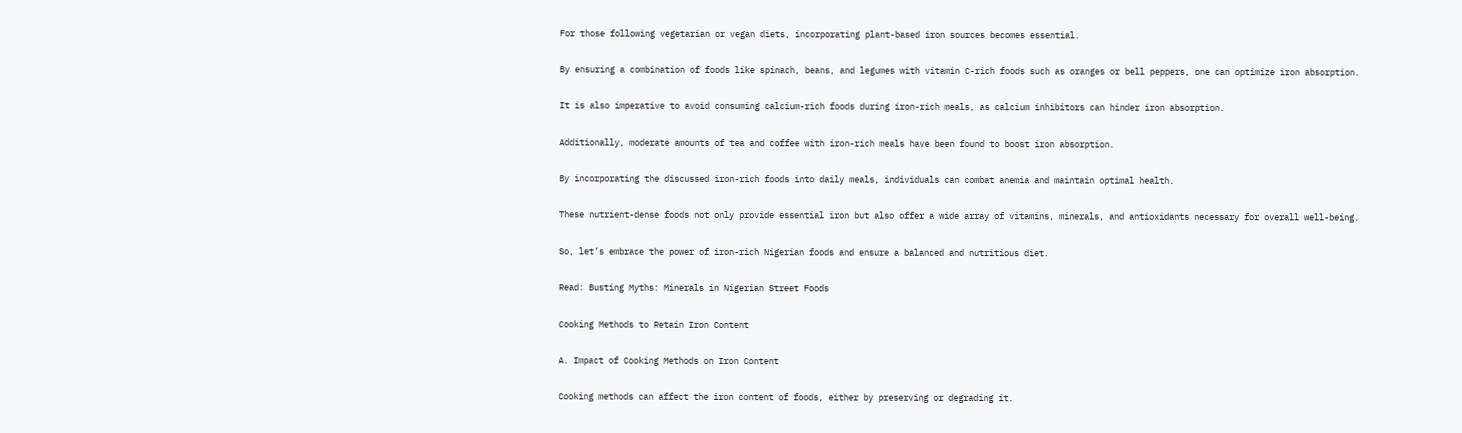For those following vegetarian or vegan diets, incorporating plant-based iron sources becomes essential.

By ensuring a combination of foods like spinach, beans, and legumes with vitamin C-rich foods such as oranges or bell peppers, one can optimize iron absorption.

It is also imperative to avoid consuming calcium-rich foods during iron-rich meals, as calcium inhibitors can hinder iron absorption.

Additionally, moderate amounts of tea and coffee with iron-rich meals have been found to boost iron absorption.

By incorporating the discussed iron-rich foods into daily meals, individuals can combat anemia and maintain optimal health.

These nutrient-dense foods not only provide essential iron but also offer a wide array of vitamins, minerals, and antioxidants necessary for overall well-being.

So, let’s embrace the power of iron-rich Nigerian foods and ensure a balanced and nutritious diet.

Read: Busting Myths: Minerals in Nigerian Street Foods

Cooking Methods to Retain Iron Content

A. Impact of Cooking Methods on Iron Content

Cooking methods can affect the iron content of foods, either by preserving or degrading it.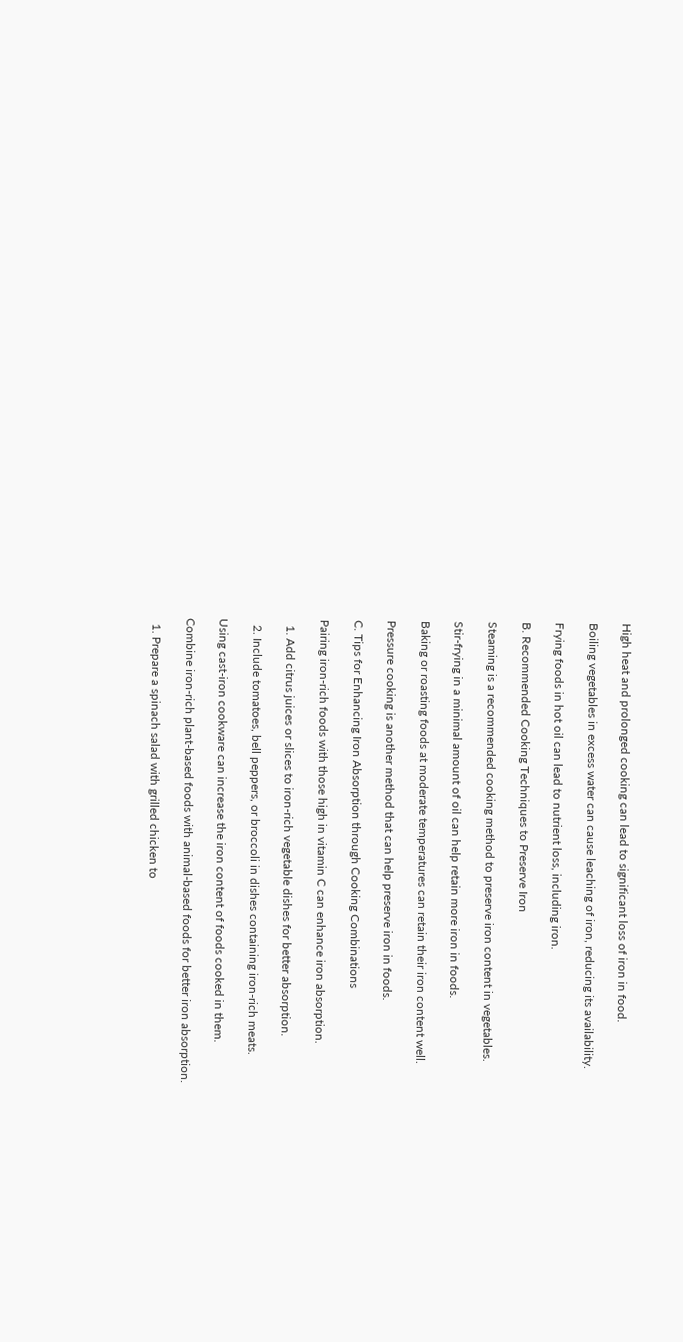High heat and prolonged cooking can lead to significant loss of iron in food.

Boiling vegetables in excess water can cause leaching of iron, reducing its availability.

Frying foods in hot oil can lead to nutrient loss, including iron.

B. Recommended Cooking Techniques to Preserve Iron

Steaming is a recommended cooking method to preserve iron content in vegetables.

Stir-frying in a minimal amount of oil can help retain more iron in foods.

Baking or roasting foods at moderate temperatures can retain their iron content well.

Pressure cooking is another method that can help preserve iron in foods.

C. Tips for Enhancing Iron Absorption through Cooking Combinations

Pairing iron-rich foods with those high in vitamin C can enhance iron absorption.

  1. Add citrus juices or slices to iron-rich vegetable dishes for better absorption.

  2. Include tomatoes, bell peppers, or broccoli in dishes containing iron-rich meats.

Using cast-iron cookware can increase the iron content of foods cooked in them.

Combine iron-rich plant-based foods with animal-based foods for better iron absorption.

  1. Prepare a spinach salad with grilled chicken to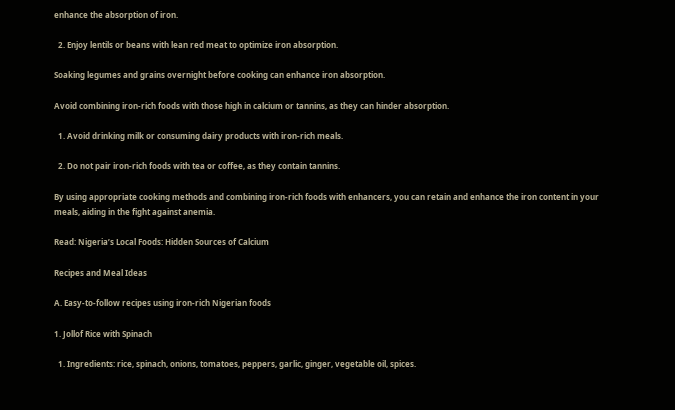enhance the absorption of iron.

  2. Enjoy lentils or beans with lean red meat to optimize iron absorption.

Soaking legumes and grains overnight before cooking can enhance iron absorption.

Avoid combining iron-rich foods with those high in calcium or tannins, as they can hinder absorption.

  1. Avoid drinking milk or consuming dairy products with iron-rich meals.

  2. Do not pair iron-rich foods with tea or coffee, as they contain tannins.

By using appropriate cooking methods and combining iron-rich foods with enhancers, you can retain and enhance the iron content in your meals, aiding in the fight against anemia.

Read: Nigeria’s Local Foods: Hidden Sources of Calcium

Recipes and Meal Ideas

A. Easy-to-follow recipes using iron-rich Nigerian foods

1. Jollof Rice with Spinach

  1. Ingredients: rice, spinach, onions, tomatoes, peppers, garlic, ginger, vegetable oil, spices.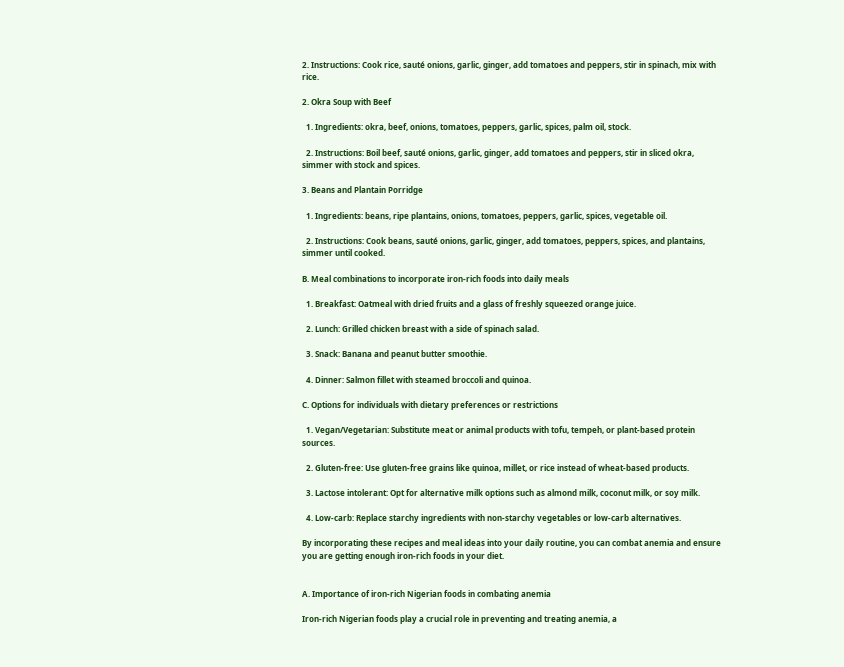2. Instructions: Cook rice, sauté onions, garlic, ginger, add tomatoes and peppers, stir in spinach, mix with rice.

2. Okra Soup with Beef

  1. Ingredients: okra, beef, onions, tomatoes, peppers, garlic, spices, palm oil, stock.

  2. Instructions: Boil beef, sauté onions, garlic, ginger, add tomatoes and peppers, stir in sliced okra, simmer with stock and spices.

3. Beans and Plantain Porridge

  1. Ingredients: beans, ripe plantains, onions, tomatoes, peppers, garlic, spices, vegetable oil.

  2. Instructions: Cook beans, sauté onions, garlic, ginger, add tomatoes, peppers, spices, and plantains, simmer until cooked.

B. Meal combinations to incorporate iron-rich foods into daily meals

  1. Breakfast: Oatmeal with dried fruits and a glass of freshly squeezed orange juice.

  2. Lunch: Grilled chicken breast with a side of spinach salad.

  3. Snack: Banana and peanut butter smoothie.

  4. Dinner: Salmon fillet with steamed broccoli and quinoa.

C. Options for individuals with dietary preferences or restrictions

  1. Vegan/Vegetarian: Substitute meat or animal products with tofu, tempeh, or plant-based protein sources.

  2. Gluten-free: Use gluten-free grains like quinoa, millet, or rice instead of wheat-based products.

  3. Lactose intolerant: Opt for alternative milk options such as almond milk, coconut milk, or soy milk.

  4. Low-carb: Replace starchy ingredients with non-starchy vegetables or low-carb alternatives.

By incorporating these recipes and meal ideas into your daily routine, you can combat anemia and ensure you are getting enough iron-rich foods in your diet.


A. Importance of iron-rich Nigerian foods in combating anemia

Iron-rich Nigerian foods play a crucial role in preventing and treating anemia, a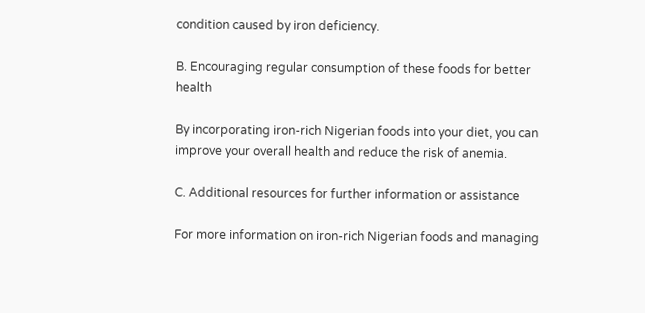condition caused by iron deficiency.

B. Encouraging regular consumption of these foods for better health

By incorporating iron-rich Nigerian foods into your diet, you can improve your overall health and reduce the risk of anemia.

C. Additional resources for further information or assistance

For more information on iron-rich Nigerian foods and managing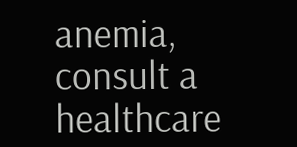anemia, consult a healthcare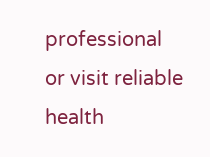professional or visit reliable health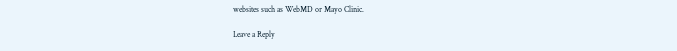websites such as WebMD or Mayo Clinic.

Leave a Reply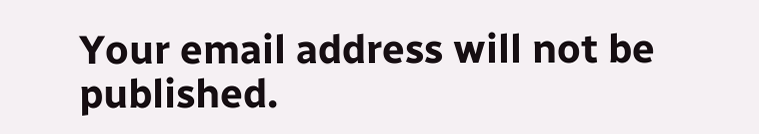Your email address will not be published.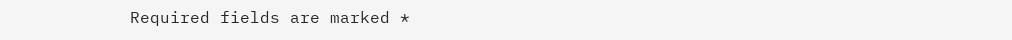Required fields are marked *